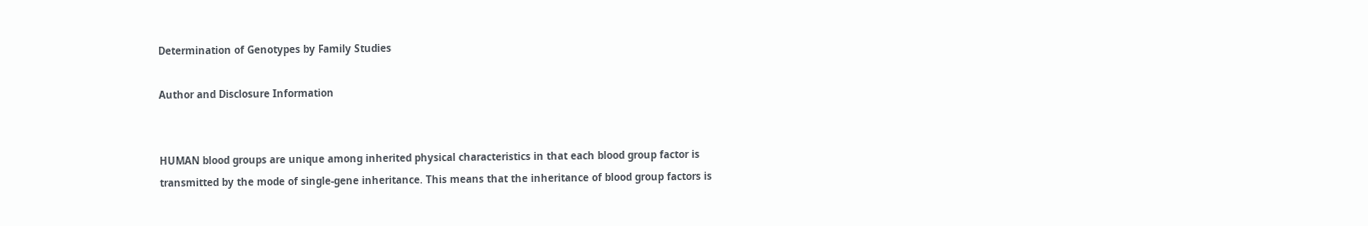Determination of Genotypes by Family Studies

Author and Disclosure Information


HUMAN blood groups are unique among inherited physical characteristics in that each blood group factor is transmitted by the mode of single-gene inheritance. This means that the inheritance of blood group factors is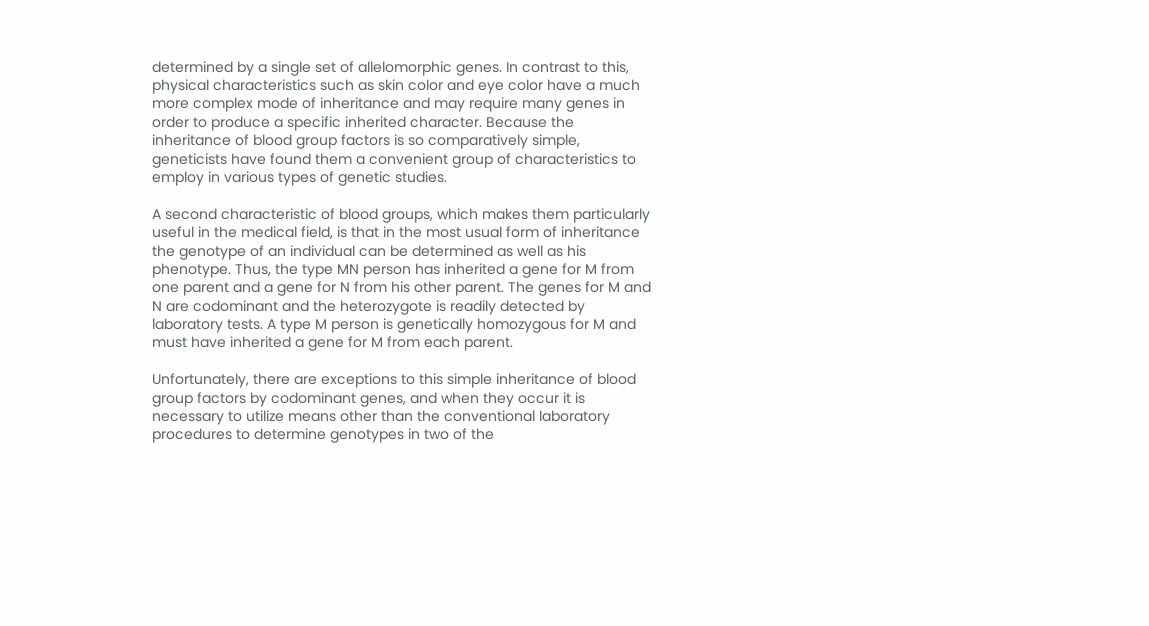determined by a single set of allelomorphic genes. In contrast to this, physical characteristics such as skin color and eye color have a much more complex mode of inheritance and may require many genes in order to produce a specific inherited character. Because the inheritance of blood group factors is so comparatively simple, geneticists have found them a convenient group of characteristics to employ in various types of genetic studies.

A second characteristic of blood groups, which makes them particularly useful in the medical field, is that in the most usual form of inheritance the genotype of an individual can be determined as well as his phenotype. Thus, the type MN person has inherited a gene for M from one parent and a gene for N from his other parent. The genes for M and N are codominant and the heterozygote is readily detected by laboratory tests. A type M person is genetically homozygous for M and must have inherited a gene for M from each parent.

Unfortunately, there are exceptions to this simple inheritance of blood group factors by codominant genes, and when they occur it is necessary to utilize means other than the conventional laboratory procedures to determine genotypes in two of the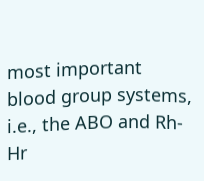most important blood group systems, i.e., the ABO and Rh-Hr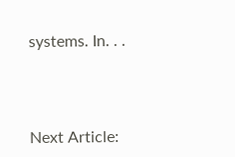systems. In. . .



Next Article: